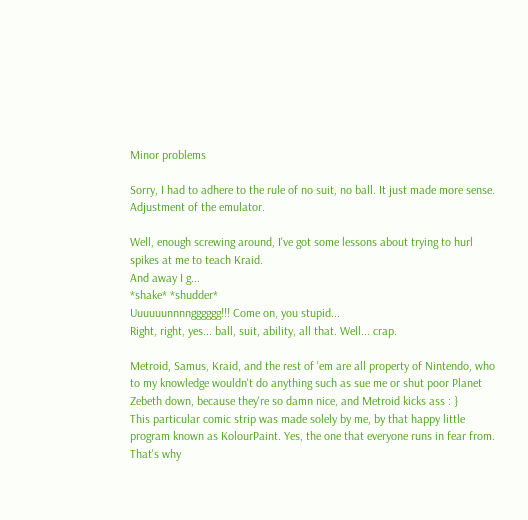Minor problems

Sorry, I had to adhere to the rule of no suit, no ball. It just made more sense. Adjustment of the emulator.

Well, enough screwing around, I've got some lessons about trying to hurl spikes at me to teach Kraid.
And away I g...
*shake* *shudder*
Uuuuuunnnngggggg!!! Come on, you stupid...
Right, right, yes... ball, suit, ability, all that. Well... crap.

Metroid, Samus, Kraid, and the rest of 'em are all property of Nintendo, who to my knowledge wouldn't do anything such as sue me or shut poor Planet Zebeth down, because they're so damn nice, and Metroid kicks ass : }
This particular comic strip was made solely by me, by that happy little program known as KolourPaint. Yes, the one that everyone runs in fear from. That's why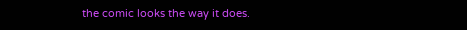the comic looks the way it does.